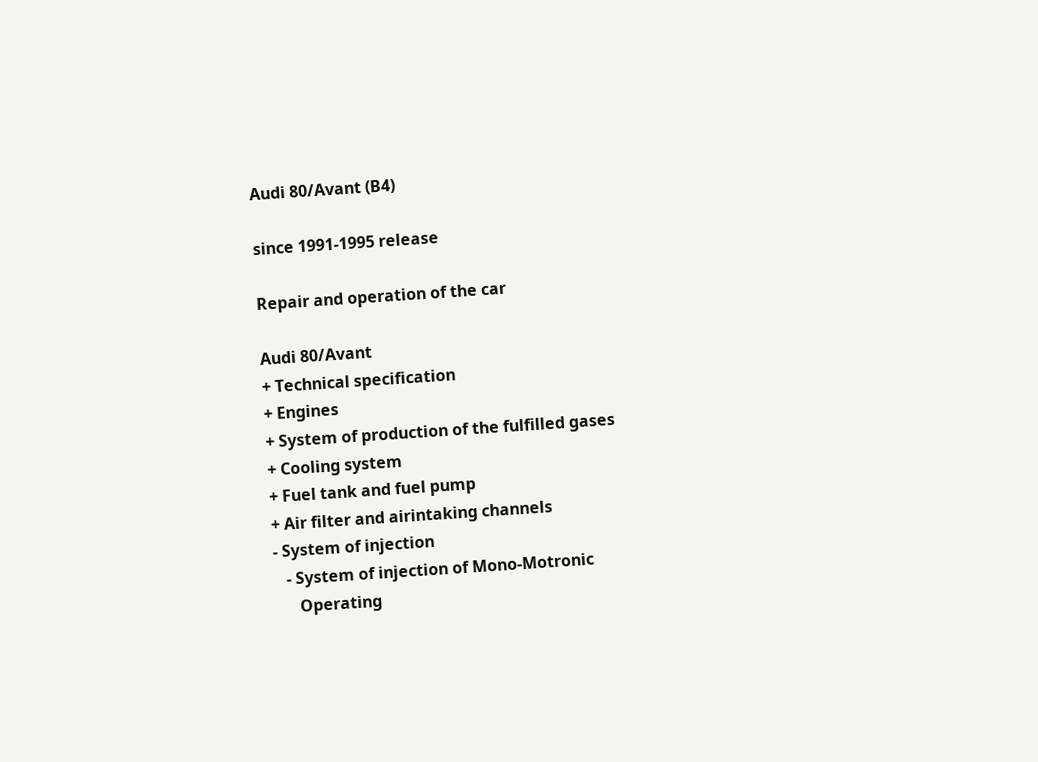Audi 80/Avant (B4)

since 1991-1995 release

Repair and operation of the car

Audi 80/Avant
+ Technical specification
+ Engines
+ System of production of the fulfilled gases
+ Cooling system
+ Fuel tank and fuel pump
+ Air filter and airintaking channels
- System of injection
   - System of injection of Mono-Motronic
      Operating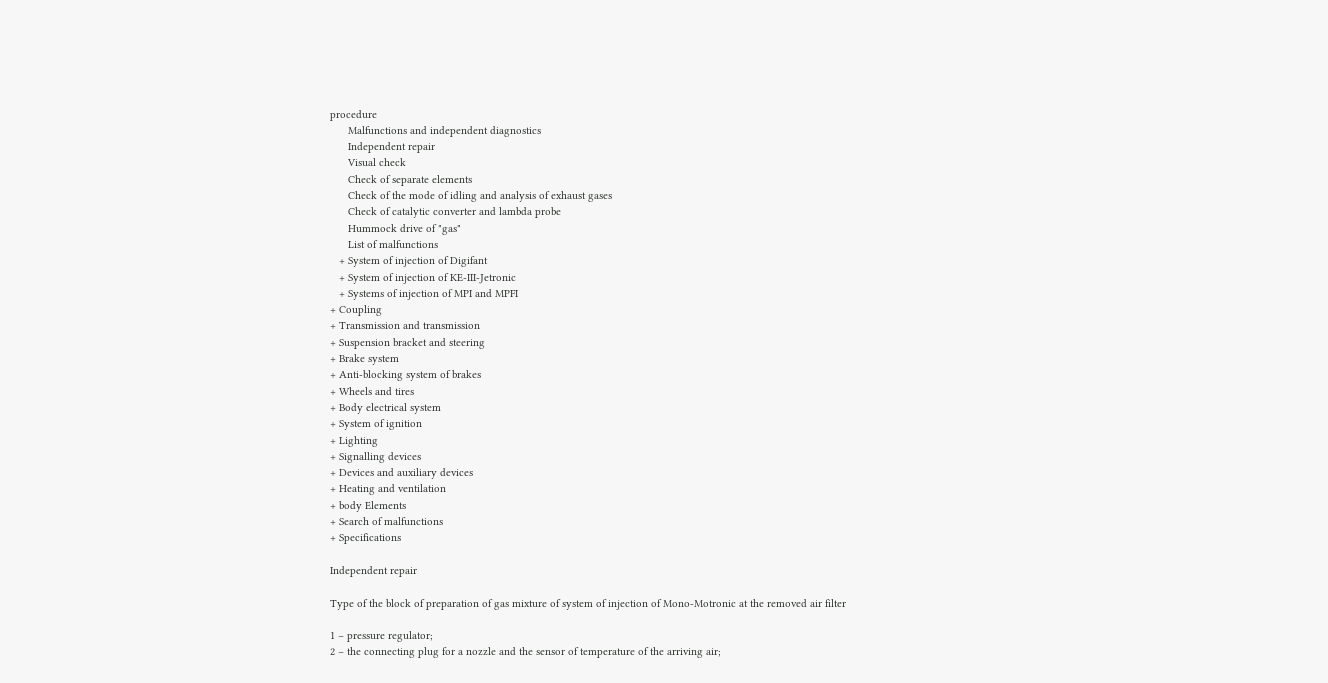procedure
      Malfunctions and independent diagnostics
      Independent repair
      Visual check
      Check of separate elements
      Check of the mode of idling and analysis of exhaust gases
      Check of catalytic converter and lambda probe
      Hummock drive of "gas"
      List of malfunctions
   + System of injection of Digifant
   + System of injection of KE-III-Jetronic
   + Systems of injection of MPI and MPFI
+ Coupling
+ Transmission and transmission
+ Suspension bracket and steering
+ Brake system
+ Anti-blocking system of brakes
+ Wheels and tires
+ Body electrical system
+ System of ignition
+ Lighting
+ Signalling devices
+ Devices and auxiliary devices
+ Heating and ventilation
+ body Elements
+ Search of malfunctions
+ Specifications

Independent repair

Type of the block of preparation of gas mixture of system of injection of Mono-Motronic at the removed air filter

1 – pressure regulator;
2 – the connecting plug for a nozzle and the sensor of temperature of the arriving air;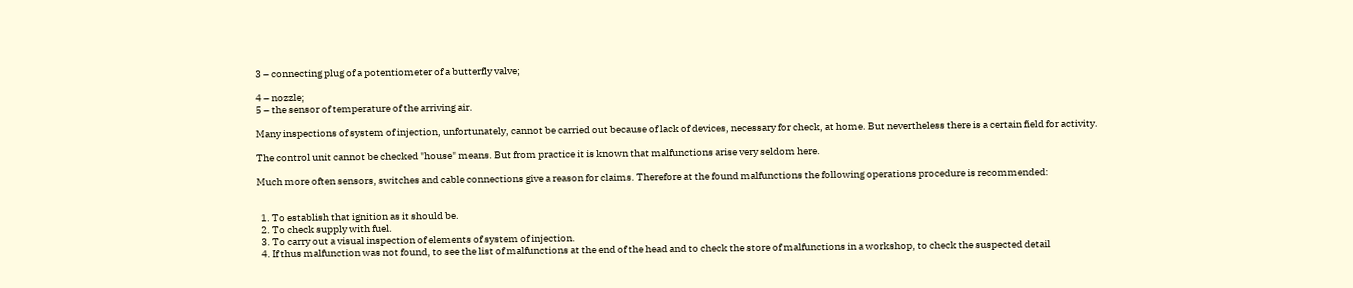3 – connecting plug of a potentiometer of a butterfly valve;

4 – nozzle;
5 – the sensor of temperature of the arriving air.

Many inspections of system of injection, unfortunately, cannot be carried out because of lack of devices, necessary for check, at home. But nevertheless there is a certain field for activity.

The control unit cannot be checked "house" means. But from practice it is known that malfunctions arise very seldom here.

Much more often sensors, switches and cable connections give a reason for claims. Therefore at the found malfunctions the following operations procedure is recommended:


  1. To establish that ignition as it should be.
  2. To check supply with fuel.
  3. To carry out a visual inspection of elements of system of injection.
  4. If thus malfunction was not found, to see the list of malfunctions at the end of the head and to check the store of malfunctions in a workshop, to check the suspected detail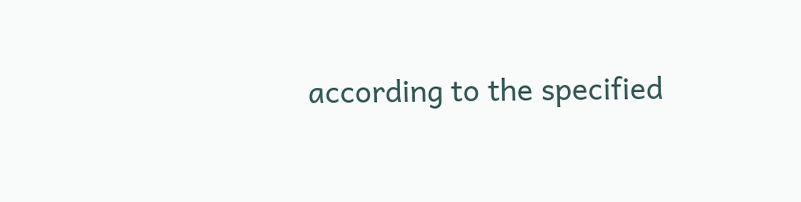according to the specified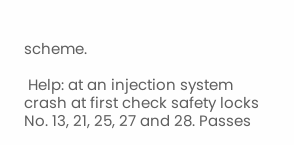scheme.

 Help: at an injection system crash at first check safety locks No. 13, 21, 25, 27 and 28. Passes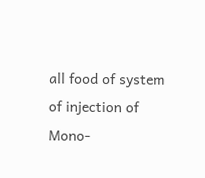all food of system of injection of Mono-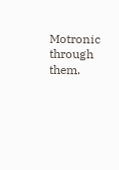Motronic through them.